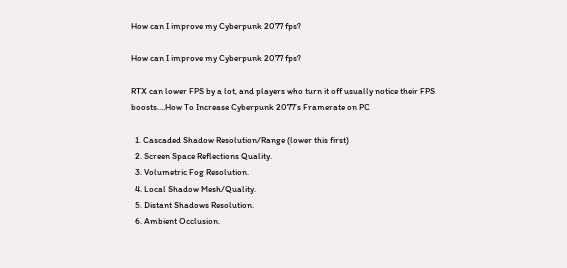How can I improve my Cyberpunk 2077 fps?

How can I improve my Cyberpunk 2077 fps?

RTX can lower FPS by a lot, and players who turn it off usually notice their FPS boosts….How To Increase Cyberpunk 2077’s Framerate on PC

  1. Cascaded Shadow Resolution/Range (lower this first)
  2. Screen Space Reflections Quality.
  3. Volumetric Fog Resolution.
  4. Local Shadow Mesh/Quality.
  5. Distant Shadows Resolution.
  6. Ambient Occlusion.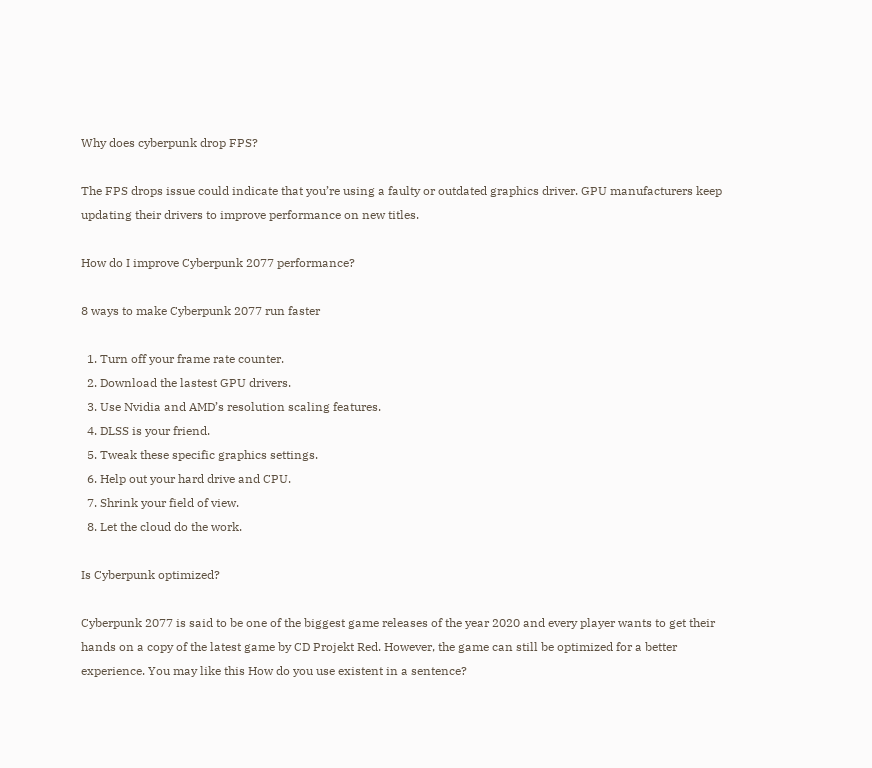Why does cyberpunk drop FPS?

The FPS drops issue could indicate that you’re using a faulty or outdated graphics driver. GPU manufacturers keep updating their drivers to improve performance on new titles.

How do I improve Cyberpunk 2077 performance?

8 ways to make Cyberpunk 2077 run faster

  1. Turn off your frame rate counter.
  2. Download the lastest GPU drivers.
  3. Use Nvidia and AMD’s resolution scaling features.
  4. DLSS is your friend.
  5. Tweak these specific graphics settings.
  6. Help out your hard drive and CPU.
  7. Shrink your field of view.
  8. Let the cloud do the work.

Is Cyberpunk optimized?

Cyberpunk 2077 is said to be one of the biggest game releases of the year 2020 and every player wants to get their hands on a copy of the latest game by CD Projekt Red. However, the game can still be optimized for a better experience. You may like this How do you use existent in a sentence?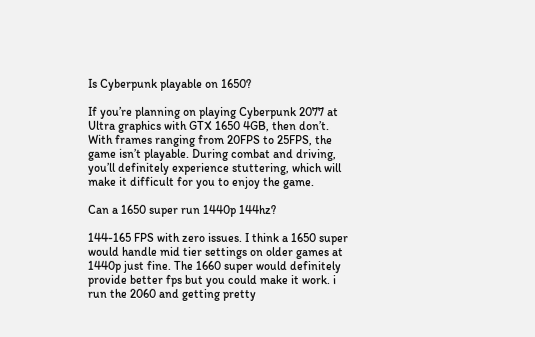Is Cyberpunk playable on 1650?

If you’re planning on playing Cyberpunk 2077 at Ultra graphics with GTX 1650 4GB, then don’t. With frames ranging from 20FPS to 25FPS, the game isn’t playable. During combat and driving, you’ll definitely experience stuttering, which will make it difficult for you to enjoy the game.

Can a 1650 super run 1440p 144hz?

144-165 FPS with zero issues. I think a 1650 super would handle mid tier settings on older games at 1440p just fine. The 1660 super would definitely provide better fps but you could make it work. i run the 2060 and getting pretty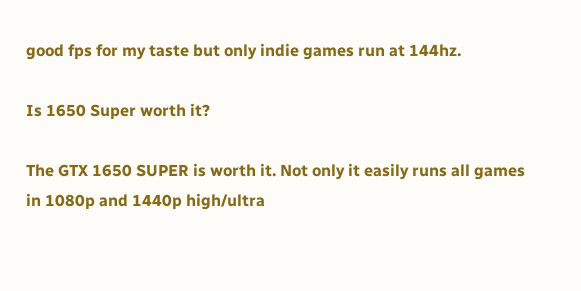good fps for my taste but only indie games run at 144hz.

Is 1650 Super worth it?

The GTX 1650 SUPER is worth it. Not only it easily runs all games in 1080p and 1440p high/ultra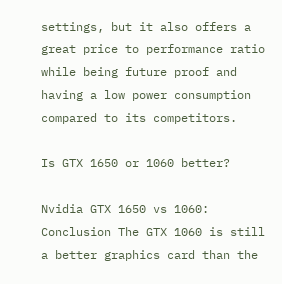settings, but it also offers a great price to performance ratio while being future proof and having a low power consumption compared to its competitors.

Is GTX 1650 or 1060 better?

Nvidia GTX 1650 vs 1060: Conclusion The GTX 1060 is still a better graphics card than the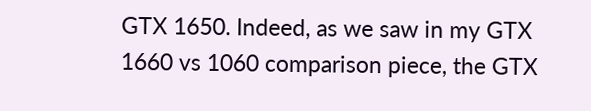GTX 1650. Indeed, as we saw in my GTX 1660 vs 1060 comparison piece, the GTX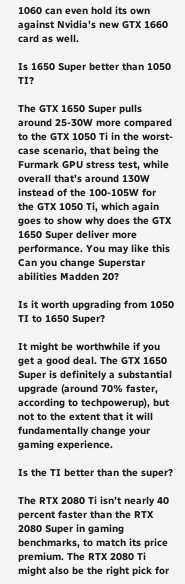1060 can even hold its own against Nvidia’s new GTX 1660 card as well.

Is 1650 Super better than 1050 TI?

The GTX 1650 Super pulls around 25-30W more compared to the GTX 1050 Ti in the worst-case scenario, that being the Furmark GPU stress test, while overall that’s around 130W instead of the 100-105W for the GTX 1050 Ti, which again goes to show why does the GTX 1650 Super deliver more performance. You may like this Can you change Superstar abilities Madden 20?

Is it worth upgrading from 1050 TI to 1650 Super?

It might be worthwhile if you get a good deal. The GTX 1650 Super is definitely a substantial upgrade (around 70% faster, according to techpowerup), but not to the extent that it will fundamentally change your gaming experience.

Is the TI better than the super?

The RTX 2080 Ti isn’t nearly 40 percent faster than the RTX 2080 Super in gaming benchmarks, to match its price premium. The RTX 2080 Ti might also be the right pick for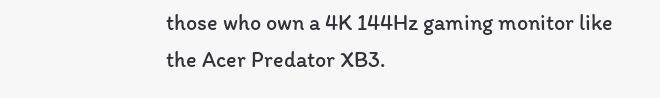those who own a 4K 144Hz gaming monitor like the Acer Predator XB3.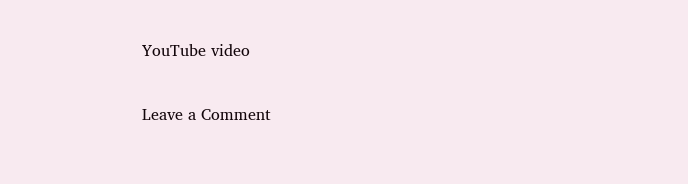YouTube video

Leave a Comment